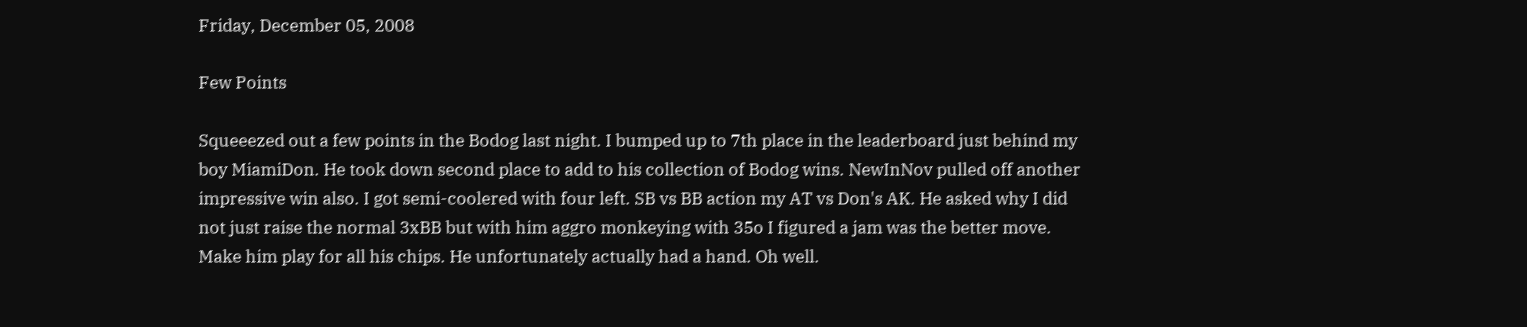Friday, December 05, 2008

Few Points

Squeeezed out a few points in the Bodog last night. I bumped up to 7th place in the leaderboard just behind my boy MiamiDon. He took down second place to add to his collection of Bodog wins. NewInNov pulled off another impressive win also. I got semi-coolered with four left. SB vs BB action my AT vs Don's AK. He asked why I did not just raise the normal 3xBB but with him aggro monkeying with 35o I figured a jam was the better move. Make him play for all his chips. He unfortunately actually had a hand. Oh well.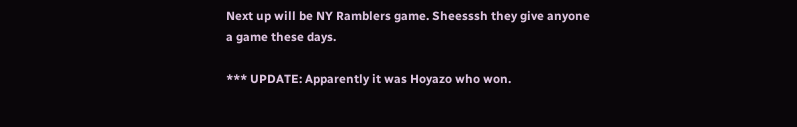Next up will be NY Ramblers game. Sheesssh they give anyone a game these days.

*** UPDATE: Apparently it was Hoyazo who won.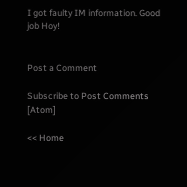I got faulty IM information. Good job Hoy!


Post a Comment

Subscribe to Post Comments [Atom]

<< Home